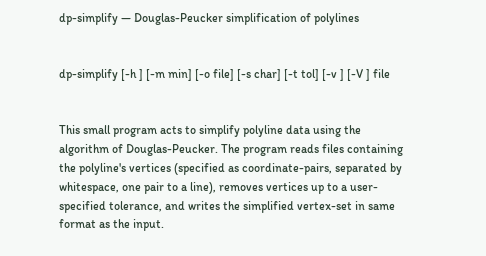dp-simplify — Douglas-Peucker simplification of polylines


dp-simplify [-h ] [-m min] [-o file] [-s char] [-t tol] [-v ] [-V ] file


This small program acts to simplify polyline data using the algorithm of Douglas-Peucker. The program reads files containing the polyline's vertices (specified as coordinate-pairs, separated by whitespace, one pair to a line), removes vertices up to a user-specified tolerance, and writes the simplified vertex-set in same format as the input.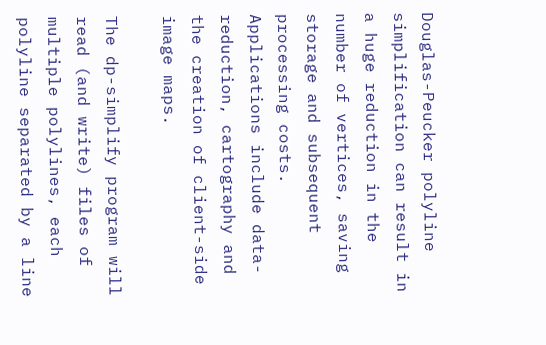Douglas-Peucker polyline simplification can result in a huge reduction in the number of vertices, saving storage and subsequent processing costs. Applications include data-reduction, cartography and the creation of client-side image maps.

The dp-simplify program will read (and write) files of multiple polylines, each polyline separated by a line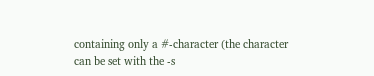containing only a #-character (the character can be set with the -s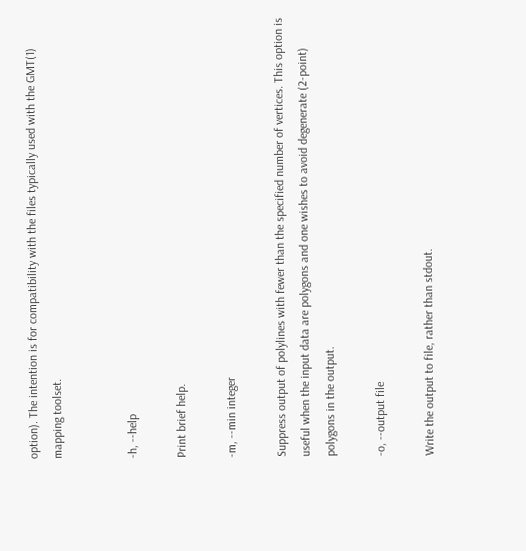option). The intention is for compatibility with the files typically used with the GMT(1) mapping toolset.


-h, --help

Print brief help.

-m, --min integer

Suppress output of polylines with fewer than the specified number of vertices. This option is useful when the input data are polygons and one wishes to avoid degenerate (2-point) polygons in the output.

-o, --output file

Write the output to file, rather than stdout.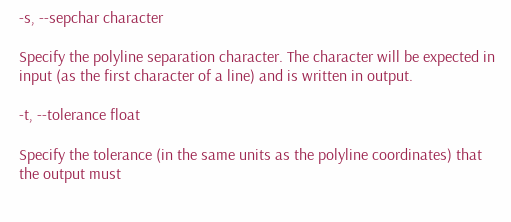-s, --sepchar character

Specify the polyline separation character. The character will be expected in input (as the first character of a line) and is written in output.

-t, --tolerance float

Specify the tolerance (in the same units as the polyline coordinates) that the output must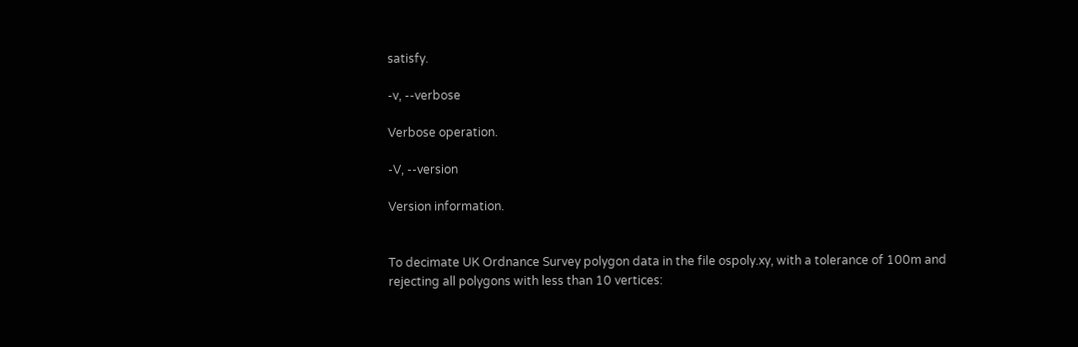satisfy.

-v, --verbose

Verbose operation.

-V, --version

Version information.


To decimate UK Ordnance Survey polygon data in the file ospoly.xy, with a tolerance of 100m and rejecting all polygons with less than 10 vertices: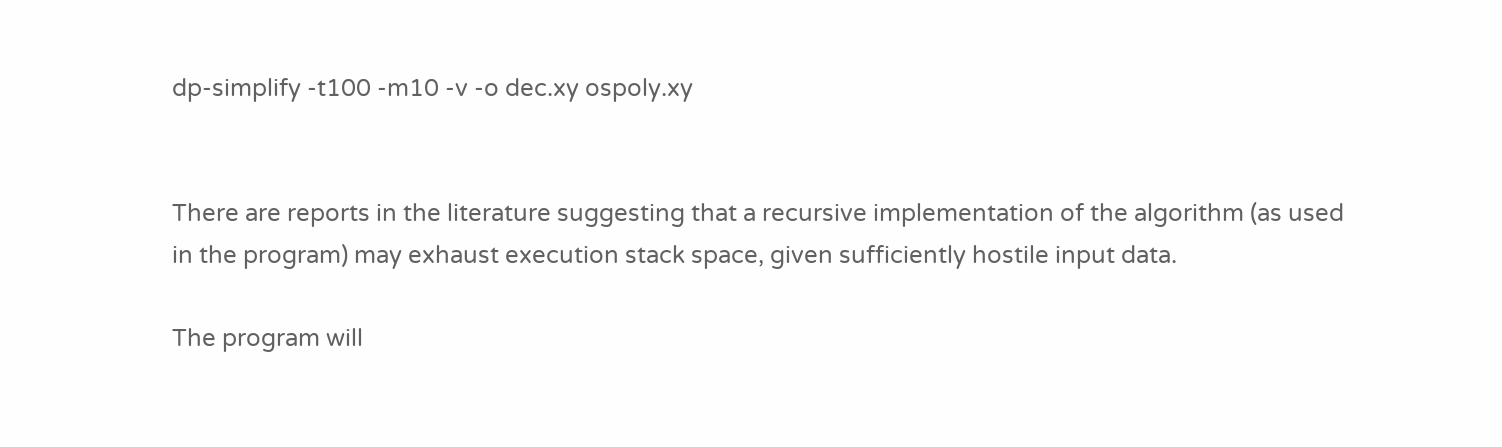dp-simplify -t100 -m10 -v -o dec.xy ospoly.xy


There are reports in the literature suggesting that a recursive implementation of the algorithm (as used in the program) may exhaust execution stack space, given sufficiently hostile input data.

The program will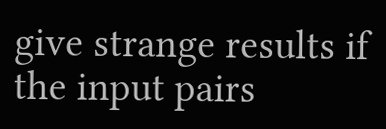give strange results if the input pairs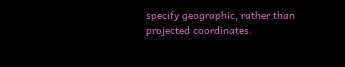specify geographic, rather than projected coordinates.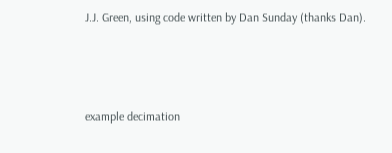J.J. Green, using code written by Dan Sunday (thanks Dan).



example decimation